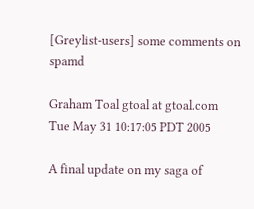[Greylist-users] some comments on spamd

Graham Toal gtoal at gtoal.com
Tue May 31 10:17:05 PDT 2005

A final update on my saga of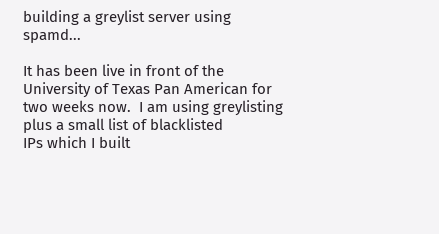building a greylist server using spamd...

It has been live in front of the University of Texas Pan American for
two weeks now.  I am using greylisting plus a small list of blacklisted
IPs which I built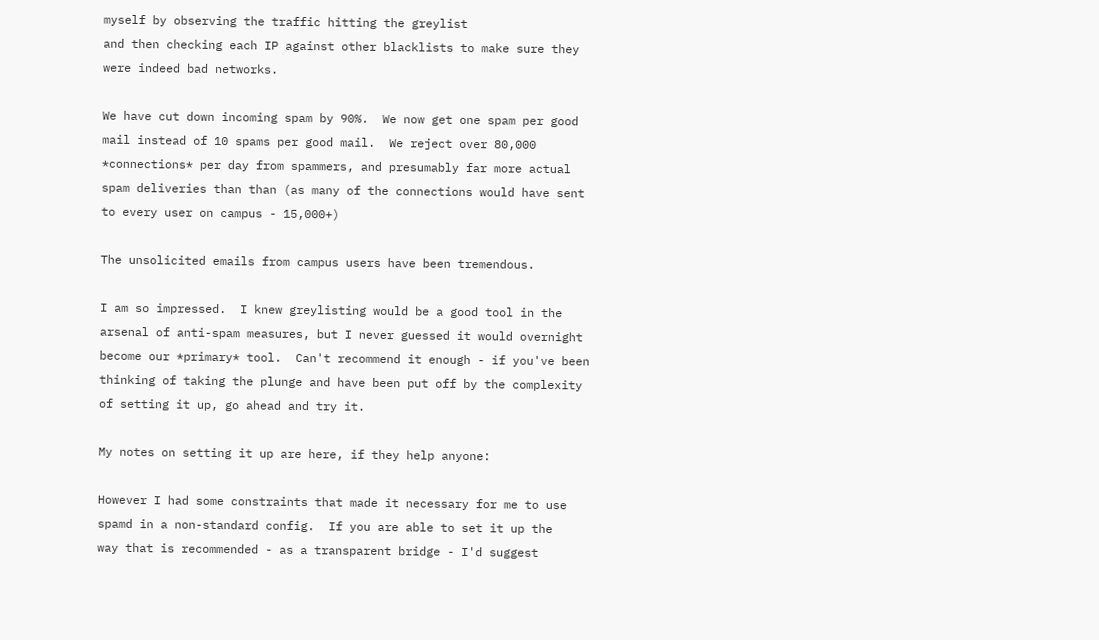myself by observing the traffic hitting the greylist
and then checking each IP against other blacklists to make sure they
were indeed bad networks.

We have cut down incoming spam by 90%.  We now get one spam per good
mail instead of 10 spams per good mail.  We reject over 80,000
*connections* per day from spammers, and presumably far more actual
spam deliveries than than (as many of the connections would have sent
to every user on campus - 15,000+)

The unsolicited emails from campus users have been tremendous.

I am so impressed.  I knew greylisting would be a good tool in the
arsenal of anti-spam measures, but I never guessed it would overnight
become our *primary* tool.  Can't recommend it enough - if you've been
thinking of taking the plunge and have been put off by the complexity
of setting it up, go ahead and try it.

My notes on setting it up are here, if they help anyone:

However I had some constraints that made it necessary for me to use
spamd in a non-standard config.  If you are able to set it up the
way that is recommended - as a transparent bridge - I'd suggest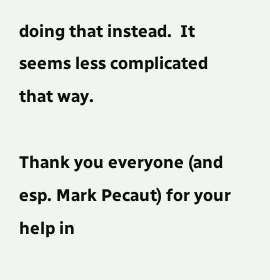doing that instead.  It seems less complicated that way.

Thank you everyone (and esp. Mark Pecaut) for your help in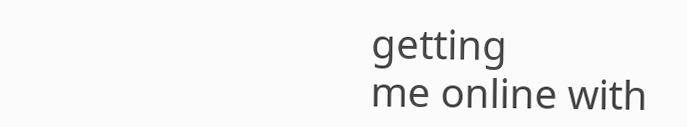getting
me online with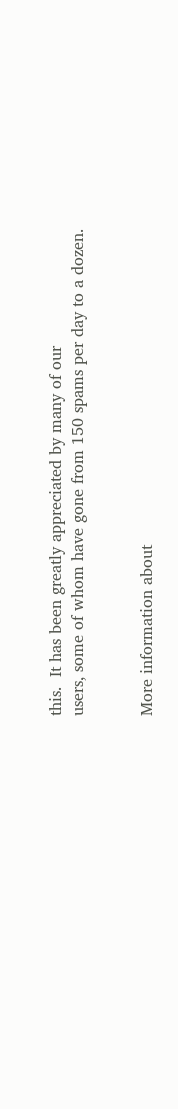this.  It has been greatly appreciated by many of our
users, some of whom have gone from 150 spams per day to a dozen.


More information about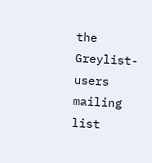the Greylist-users mailing list